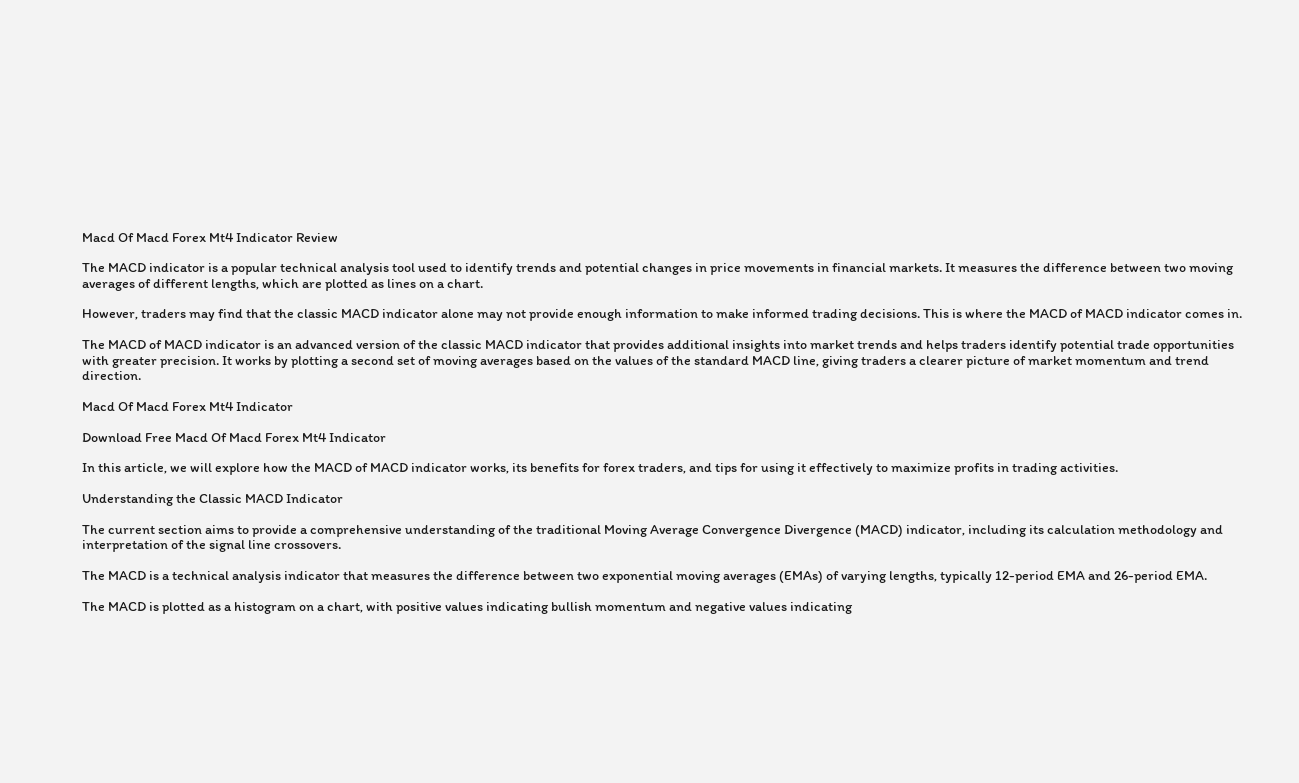Macd Of Macd Forex Mt4 Indicator Review

The MACD indicator is a popular technical analysis tool used to identify trends and potential changes in price movements in financial markets. It measures the difference between two moving averages of different lengths, which are plotted as lines on a chart.

However, traders may find that the classic MACD indicator alone may not provide enough information to make informed trading decisions. This is where the MACD of MACD indicator comes in.

The MACD of MACD indicator is an advanced version of the classic MACD indicator that provides additional insights into market trends and helps traders identify potential trade opportunities with greater precision. It works by plotting a second set of moving averages based on the values of the standard MACD line, giving traders a clearer picture of market momentum and trend direction.

Macd Of Macd Forex Mt4 Indicator

Download Free Macd Of Macd Forex Mt4 Indicator

In this article, we will explore how the MACD of MACD indicator works, its benefits for forex traders, and tips for using it effectively to maximize profits in trading activities.

Understanding the Classic MACD Indicator

The current section aims to provide a comprehensive understanding of the traditional Moving Average Convergence Divergence (MACD) indicator, including its calculation methodology and interpretation of the signal line crossovers.

The MACD is a technical analysis indicator that measures the difference between two exponential moving averages (EMAs) of varying lengths, typically 12-period EMA and 26-period EMA.

The MACD is plotted as a histogram on a chart, with positive values indicating bullish momentum and negative values indicating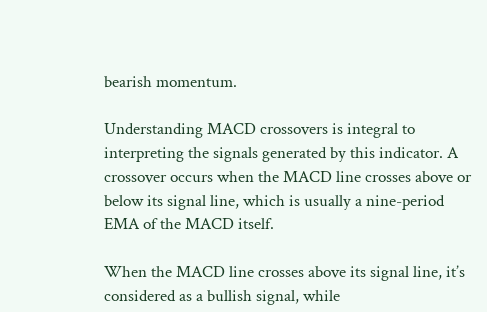bearish momentum.

Understanding MACD crossovers is integral to interpreting the signals generated by this indicator. A crossover occurs when the MACD line crosses above or below its signal line, which is usually a nine-period EMA of the MACD itself.

When the MACD line crosses above its signal line, it’s considered as a bullish signal, while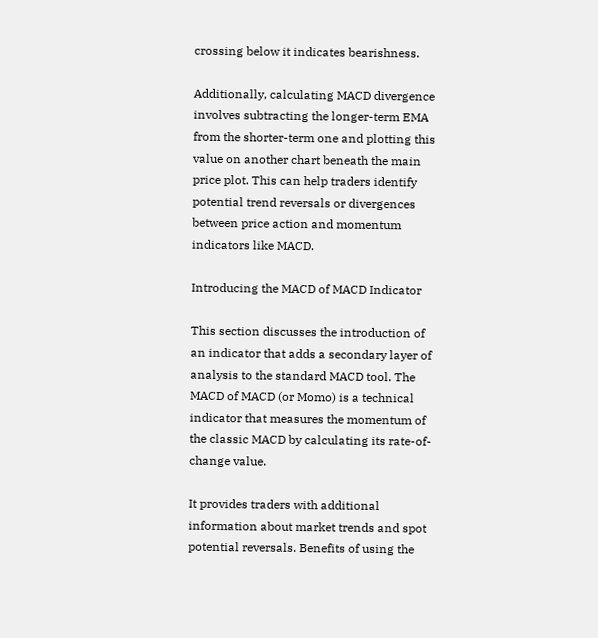crossing below it indicates bearishness.

Additionally, calculating MACD divergence involves subtracting the longer-term EMA from the shorter-term one and plotting this value on another chart beneath the main price plot. This can help traders identify potential trend reversals or divergences between price action and momentum indicators like MACD.

Introducing the MACD of MACD Indicator

This section discusses the introduction of an indicator that adds a secondary layer of analysis to the standard MACD tool. The MACD of MACD (or Momo) is a technical indicator that measures the momentum of the classic MACD by calculating its rate-of-change value.

It provides traders with additional information about market trends and spot potential reversals. Benefits of using the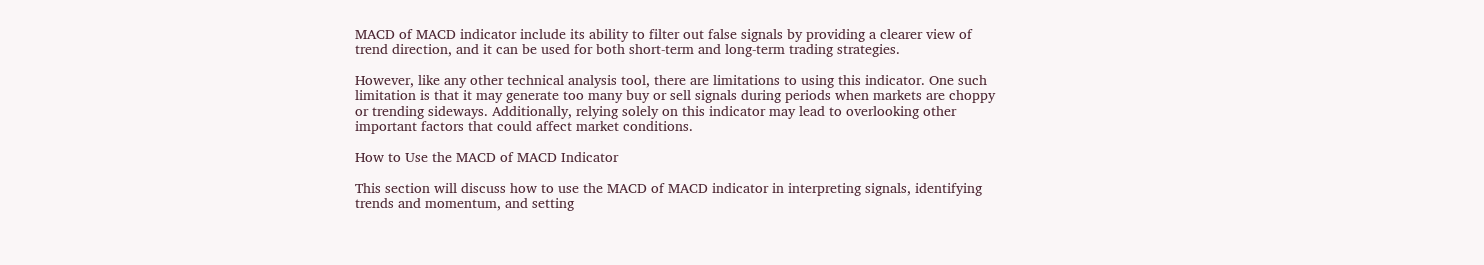MACD of MACD indicator include its ability to filter out false signals by providing a clearer view of trend direction, and it can be used for both short-term and long-term trading strategies.

However, like any other technical analysis tool, there are limitations to using this indicator. One such limitation is that it may generate too many buy or sell signals during periods when markets are choppy or trending sideways. Additionally, relying solely on this indicator may lead to overlooking other important factors that could affect market conditions.

How to Use the MACD of MACD Indicator

This section will discuss how to use the MACD of MACD indicator in interpreting signals, identifying trends and momentum, and setting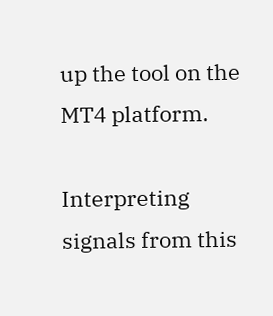up the tool on the MT4 platform.

Interpreting signals from this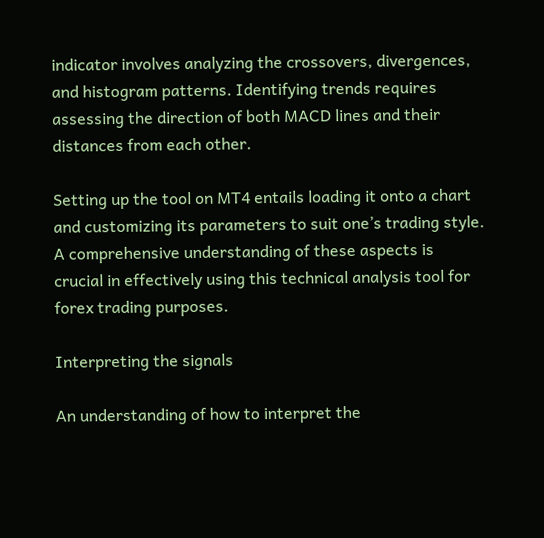indicator involves analyzing the crossovers, divergences, and histogram patterns. Identifying trends requires assessing the direction of both MACD lines and their distances from each other.

Setting up the tool on MT4 entails loading it onto a chart and customizing its parameters to suit one’s trading style. A comprehensive understanding of these aspects is crucial in effectively using this technical analysis tool for forex trading purposes.

Interpreting the signals

An understanding of how to interpret the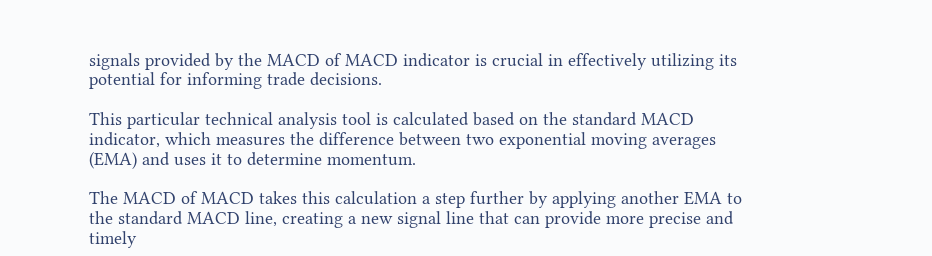signals provided by the MACD of MACD indicator is crucial in effectively utilizing its potential for informing trade decisions.

This particular technical analysis tool is calculated based on the standard MACD indicator, which measures the difference between two exponential moving averages (EMA) and uses it to determine momentum.

The MACD of MACD takes this calculation a step further by applying another EMA to the standard MACD line, creating a new signal line that can provide more precise and timely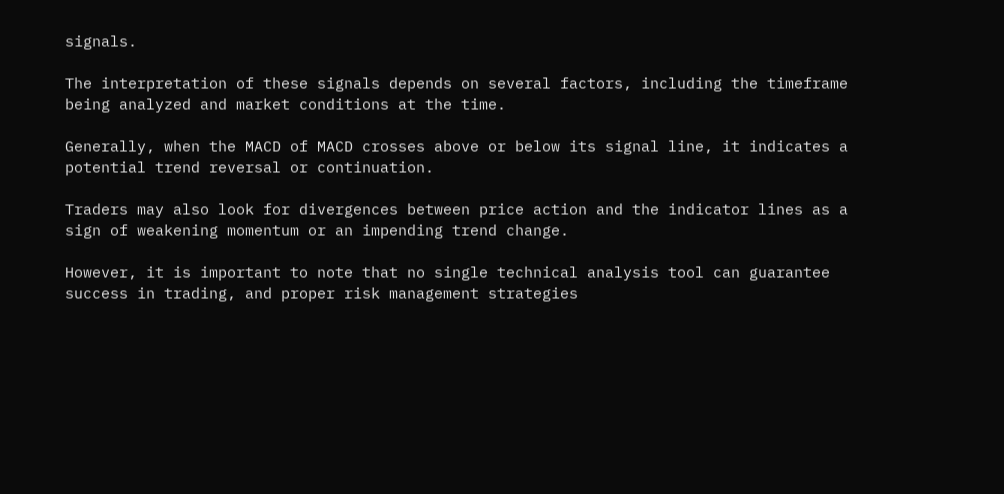signals.

The interpretation of these signals depends on several factors, including the timeframe being analyzed and market conditions at the time.

Generally, when the MACD of MACD crosses above or below its signal line, it indicates a potential trend reversal or continuation.

Traders may also look for divergences between price action and the indicator lines as a sign of weakening momentum or an impending trend change.

However, it is important to note that no single technical analysis tool can guarantee success in trading, and proper risk management strategies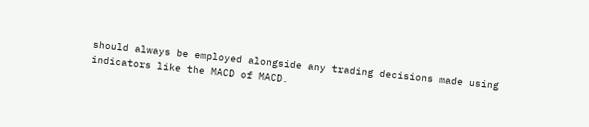should always be employed alongside any trading decisions made using indicators like the MACD of MACD.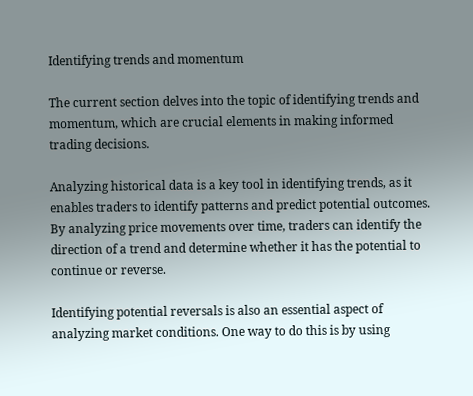Identifying trends and momentum

The current section delves into the topic of identifying trends and momentum, which are crucial elements in making informed trading decisions.

Analyzing historical data is a key tool in identifying trends, as it enables traders to identify patterns and predict potential outcomes. By analyzing price movements over time, traders can identify the direction of a trend and determine whether it has the potential to continue or reverse.

Identifying potential reversals is also an essential aspect of analyzing market conditions. One way to do this is by using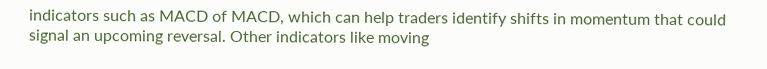indicators such as MACD of MACD, which can help traders identify shifts in momentum that could signal an upcoming reversal. Other indicators like moving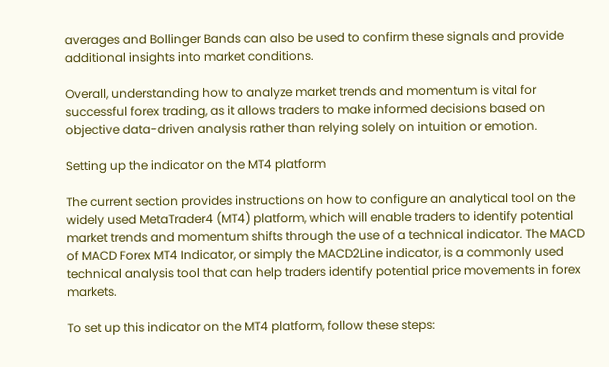averages and Bollinger Bands can also be used to confirm these signals and provide additional insights into market conditions.

Overall, understanding how to analyze market trends and momentum is vital for successful forex trading, as it allows traders to make informed decisions based on objective data-driven analysis rather than relying solely on intuition or emotion.

Setting up the indicator on the MT4 platform

The current section provides instructions on how to configure an analytical tool on the widely used MetaTrader4 (MT4) platform, which will enable traders to identify potential market trends and momentum shifts through the use of a technical indicator. The MACD of MACD Forex MT4 Indicator, or simply the MACD2Line indicator, is a commonly used technical analysis tool that can help traders identify potential price movements in forex markets.

To set up this indicator on the MT4 platform, follow these steps: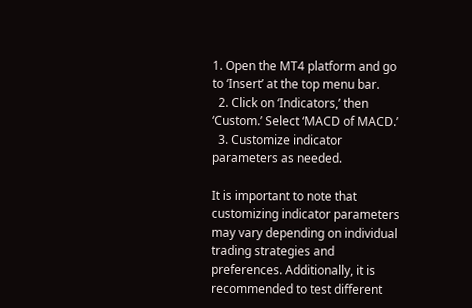1. Open the MT4 platform and go to ‘Insert’ at the top menu bar.
  2. Click on ‘Indicators,’ then ‘Custom.’ Select ‘MACD of MACD.’
  3. Customize indicator parameters as needed.

It is important to note that customizing indicator parameters may vary depending on individual trading strategies and preferences. Additionally, it is recommended to test different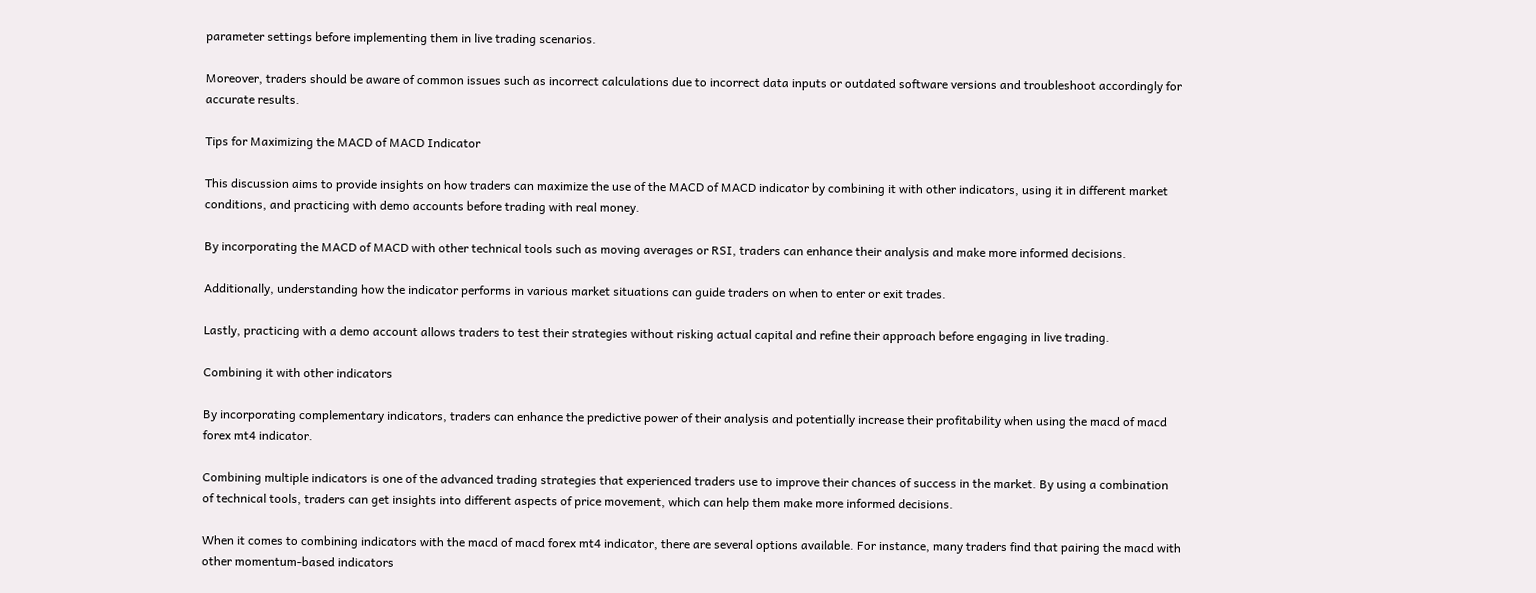parameter settings before implementing them in live trading scenarios.

Moreover, traders should be aware of common issues such as incorrect calculations due to incorrect data inputs or outdated software versions and troubleshoot accordingly for accurate results.

Tips for Maximizing the MACD of MACD Indicator

This discussion aims to provide insights on how traders can maximize the use of the MACD of MACD indicator by combining it with other indicators, using it in different market conditions, and practicing with demo accounts before trading with real money.

By incorporating the MACD of MACD with other technical tools such as moving averages or RSI, traders can enhance their analysis and make more informed decisions.

Additionally, understanding how the indicator performs in various market situations can guide traders on when to enter or exit trades.

Lastly, practicing with a demo account allows traders to test their strategies without risking actual capital and refine their approach before engaging in live trading.

Combining it with other indicators

By incorporating complementary indicators, traders can enhance the predictive power of their analysis and potentially increase their profitability when using the macd of macd forex mt4 indicator.

Combining multiple indicators is one of the advanced trading strategies that experienced traders use to improve their chances of success in the market. By using a combination of technical tools, traders can get insights into different aspects of price movement, which can help them make more informed decisions.

When it comes to combining indicators with the macd of macd forex mt4 indicator, there are several options available. For instance, many traders find that pairing the macd with other momentum-based indicators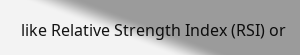like Relative Strength Index (RSI) or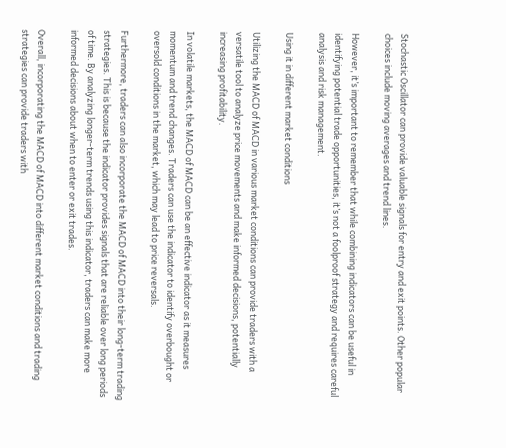Stochastic Oscillator can provide valuable signals for entry and exit points. Other popular choices include moving averages and trend lines.

However, it’s important to remember that while combining indicators can be useful in identifying potential trade opportunities, it’s not a foolproof strategy and requires careful analysis and risk management.

Using it in different market conditions

Utilizing the MACD of MACD in various market conditions can provide traders with a versatile tool to analyze price movements and make informed decisions, potentially increasing profitability.

In volatile markets, the MACD of MACD can be an effective indicator as it measures momentum and trend changes. Traders can use the indicator to identify overbought or oversold conditions in the market, which may lead to price reversals.

Furthermore, traders can also incorporate the MACD of MACD into their long-term trading strategies. This is because the indicator provides signals that are reliable over long periods of time. By analyzing longer-term trends using this indicator, traders can make more informed decisions about when to enter or exit trades.

Overall, incorporating the MACD of MACD into different market conditions and trading strategies can provide traders with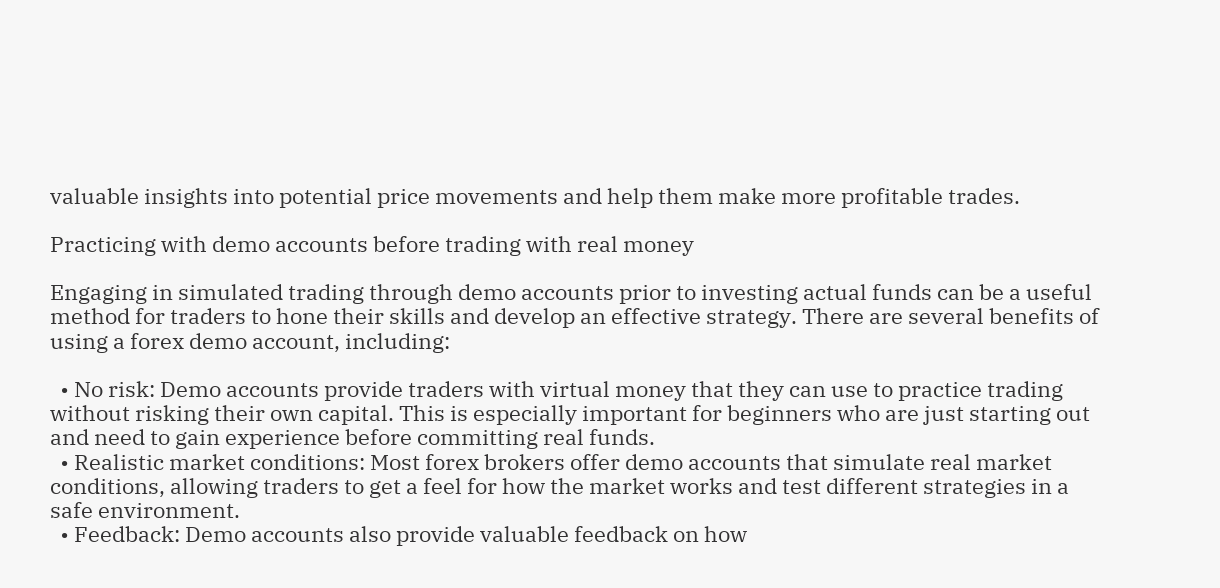valuable insights into potential price movements and help them make more profitable trades.

Practicing with demo accounts before trading with real money

Engaging in simulated trading through demo accounts prior to investing actual funds can be a useful method for traders to hone their skills and develop an effective strategy. There are several benefits of using a forex demo account, including:

  • No risk: Demo accounts provide traders with virtual money that they can use to practice trading without risking their own capital. This is especially important for beginners who are just starting out and need to gain experience before committing real funds.
  • Realistic market conditions: Most forex brokers offer demo accounts that simulate real market conditions, allowing traders to get a feel for how the market works and test different strategies in a safe environment.
  • Feedback: Demo accounts also provide valuable feedback on how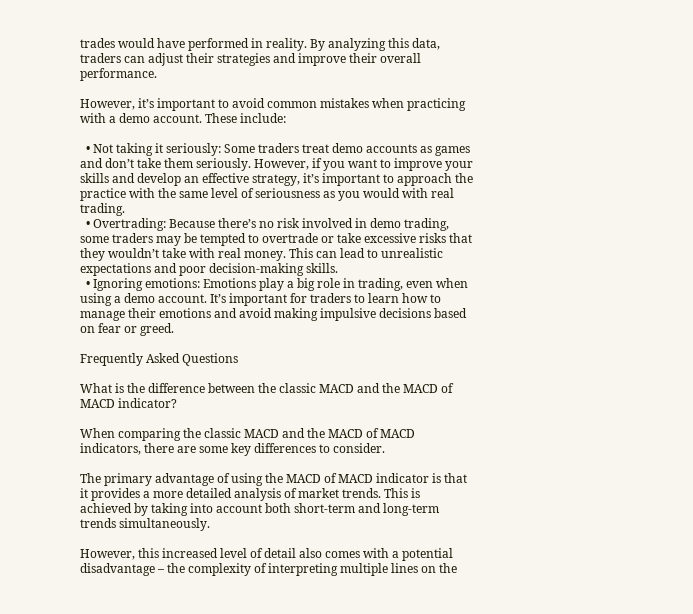trades would have performed in reality. By analyzing this data, traders can adjust their strategies and improve their overall performance.

However, it’s important to avoid common mistakes when practicing with a demo account. These include:

  • Not taking it seriously: Some traders treat demo accounts as games and don’t take them seriously. However, if you want to improve your skills and develop an effective strategy, it’s important to approach the practice with the same level of seriousness as you would with real trading.
  • Overtrading: Because there’s no risk involved in demo trading, some traders may be tempted to overtrade or take excessive risks that they wouldn’t take with real money. This can lead to unrealistic expectations and poor decision-making skills.
  • Ignoring emotions: Emotions play a big role in trading, even when using a demo account. It’s important for traders to learn how to manage their emotions and avoid making impulsive decisions based on fear or greed.

Frequently Asked Questions

What is the difference between the classic MACD and the MACD of MACD indicator?

When comparing the classic MACD and the MACD of MACD indicators, there are some key differences to consider.

The primary advantage of using the MACD of MACD indicator is that it provides a more detailed analysis of market trends. This is achieved by taking into account both short-term and long-term trends simultaneously.

However, this increased level of detail also comes with a potential disadvantage – the complexity of interpreting multiple lines on the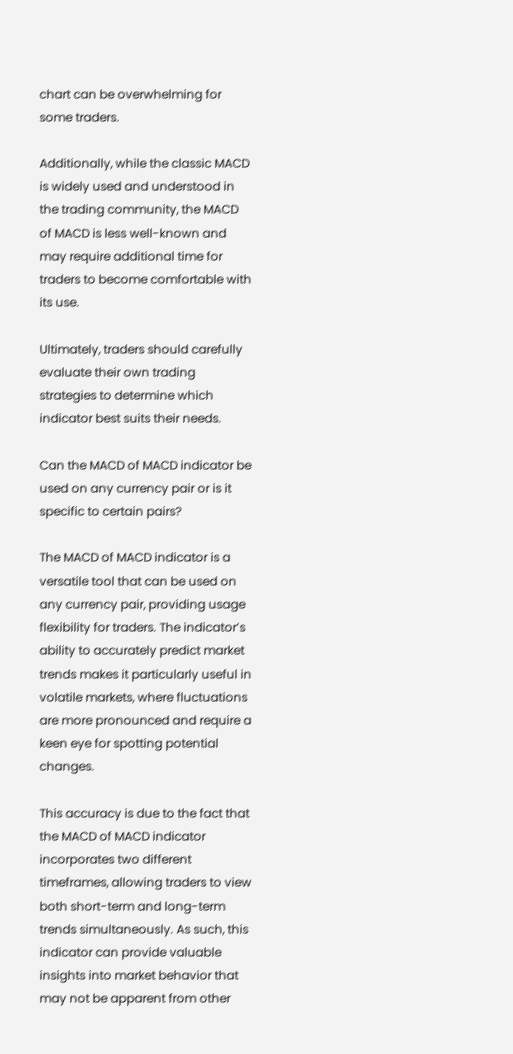chart can be overwhelming for some traders.

Additionally, while the classic MACD is widely used and understood in the trading community, the MACD of MACD is less well-known and may require additional time for traders to become comfortable with its use.

Ultimately, traders should carefully evaluate their own trading strategies to determine which indicator best suits their needs.

Can the MACD of MACD indicator be used on any currency pair or is it specific to certain pairs?

The MACD of MACD indicator is a versatile tool that can be used on any currency pair, providing usage flexibility for traders. The indicator’s ability to accurately predict market trends makes it particularly useful in volatile markets, where fluctuations are more pronounced and require a keen eye for spotting potential changes.

This accuracy is due to the fact that the MACD of MACD indicator incorporates two different timeframes, allowing traders to view both short-term and long-term trends simultaneously. As such, this indicator can provide valuable insights into market behavior that may not be apparent from other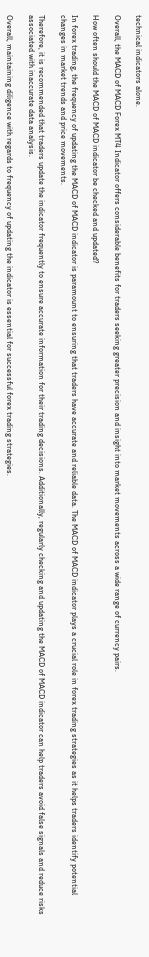technical indicators alone.

Overall, the MACD of MACD Forex MT4 Indicator offers considerable benefits for traders seeking greater precision and insight into market movements across a wide range of currency pairs.

How often should the MACD of MACD indicator be checked and updated?

In forex trading, the frequency of updating the MACD of MACD indicator is paramount to ensuring that traders have accurate and reliable data. The MACD of MACD indicator plays a crucial role in forex trading strategies as it helps traders identify potential changes in market trends and price movements.

Therefore, it is recommended that traders update the indicator frequently to ensure accurate information for their trading decisions. Additionally, regularly checking and updating the MACD of MACD indicator can help traders avoid false signals and reduce risks associated with inaccurate data analysis.

Overall, maintaining diligence with regards to frequency of updating the indicator is essential for successful forex trading strategies.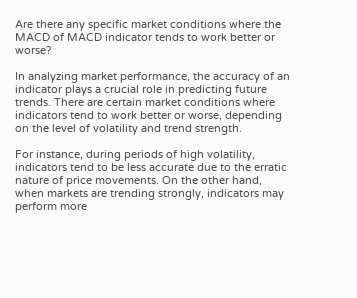Are there any specific market conditions where the MACD of MACD indicator tends to work better or worse?

In analyzing market performance, the accuracy of an indicator plays a crucial role in predicting future trends. There are certain market conditions where indicators tend to work better or worse, depending on the level of volatility and trend strength.

For instance, during periods of high volatility, indicators tend to be less accurate due to the erratic nature of price movements. On the other hand, when markets are trending strongly, indicators may perform more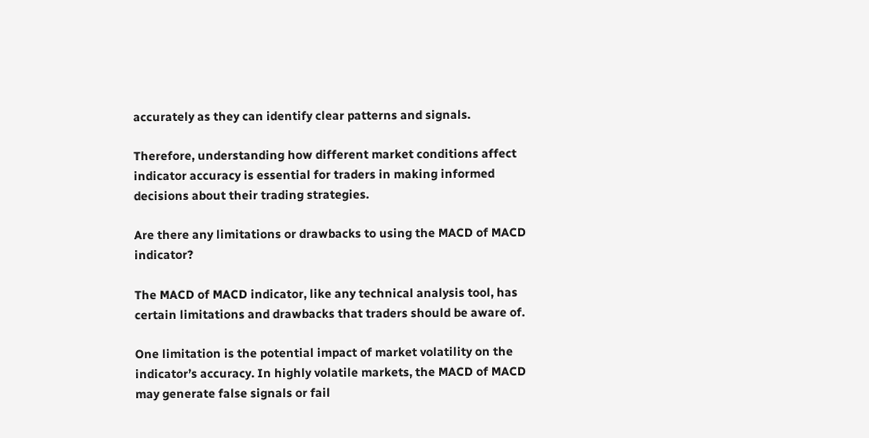accurately as they can identify clear patterns and signals.

Therefore, understanding how different market conditions affect indicator accuracy is essential for traders in making informed decisions about their trading strategies.

Are there any limitations or drawbacks to using the MACD of MACD indicator?

The MACD of MACD indicator, like any technical analysis tool, has certain limitations and drawbacks that traders should be aware of.

One limitation is the potential impact of market volatility on the indicator’s accuracy. In highly volatile markets, the MACD of MACD may generate false signals or fail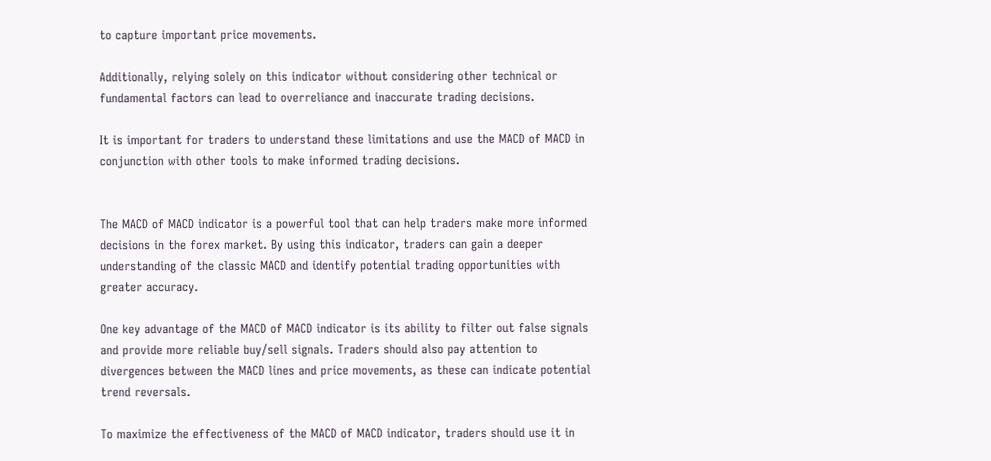to capture important price movements.

Additionally, relying solely on this indicator without considering other technical or fundamental factors can lead to overreliance and inaccurate trading decisions.

It is important for traders to understand these limitations and use the MACD of MACD in conjunction with other tools to make informed trading decisions.


The MACD of MACD indicator is a powerful tool that can help traders make more informed decisions in the forex market. By using this indicator, traders can gain a deeper understanding of the classic MACD and identify potential trading opportunities with greater accuracy.

One key advantage of the MACD of MACD indicator is its ability to filter out false signals and provide more reliable buy/sell signals. Traders should also pay attention to divergences between the MACD lines and price movements, as these can indicate potential trend reversals.

To maximize the effectiveness of the MACD of MACD indicator, traders should use it in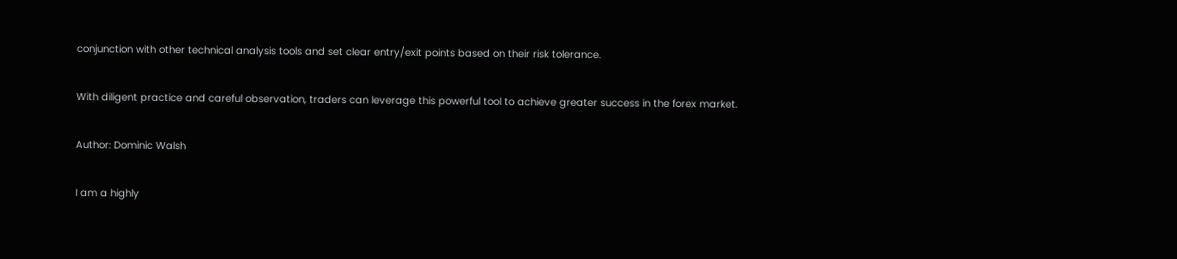conjunction with other technical analysis tools and set clear entry/exit points based on their risk tolerance.

With diligent practice and careful observation, traders can leverage this powerful tool to achieve greater success in the forex market.

Author: Dominic Walsh

I am a highly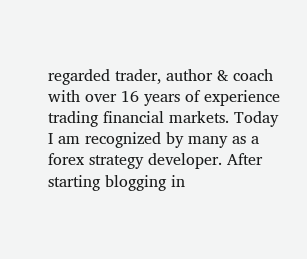regarded trader, author & coach with over 16 years of experience trading financial markets. Today I am recognized by many as a forex strategy developer. After starting blogging in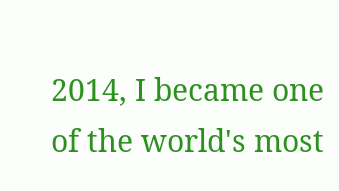2014, I became one of the world's most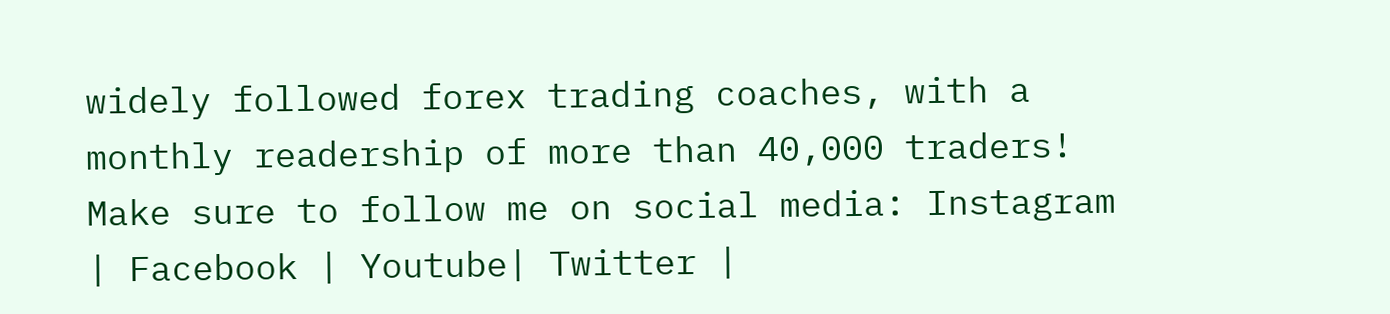widely followed forex trading coaches, with a monthly readership of more than 40,000 traders! Make sure to follow me on social media: Instagram | Facebook | Youtube| Twitter |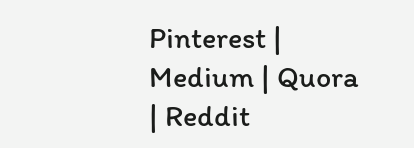Pinterest | Medium | Quora | Reddit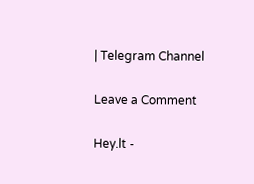| Telegram Channel

Leave a Comment

Hey.lt -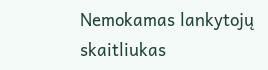Nemokamas lankytojų skaitliukas